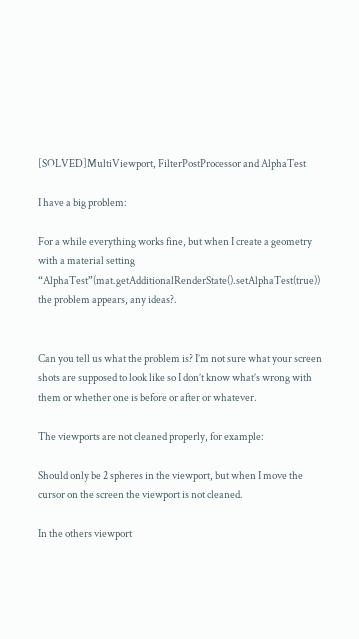[SOLVED]MultiViewport, FilterPostProcessor and AlphaTest

I have a big problem:

For a while everything works fine, but when I create a geometry with a material setting “AlphaTest”(mat.getAdditionalRenderState().setAlphaTest(true)) the problem appears, any ideas?.


Can you tell us what the problem is? I’m not sure what your screen shots are supposed to look like so I don’t know what’s wrong with them or whether one is before or after or whatever.

The viewports are not cleaned properly, for example:

Should only be 2 spheres in the viewport, but when I move the cursor on the screen the viewport is not cleaned.

In the others viewport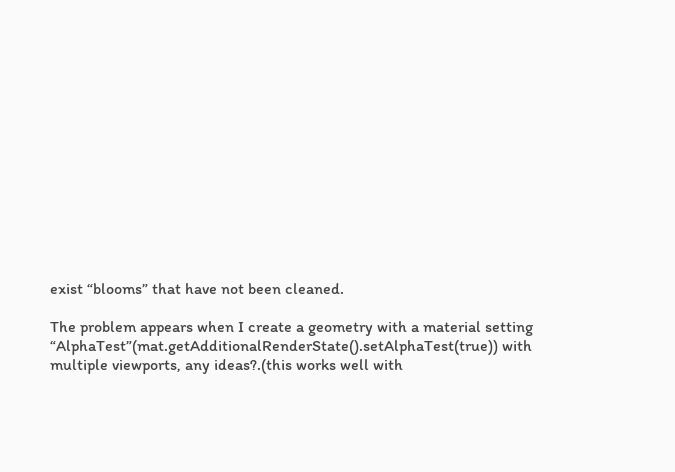exist “blooms” that have not been cleaned.

The problem appears when I create a geometry with a material setting “AlphaTest”(mat.getAdditionalRenderState().setAlphaTest(true)) with multiple viewports, any ideas?.(this works well with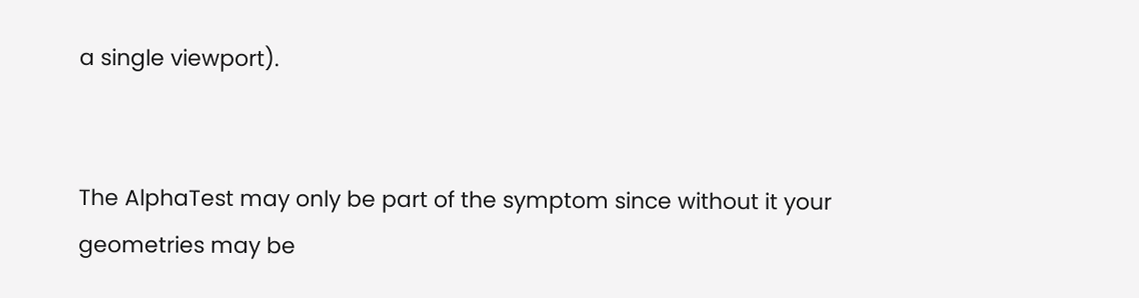a single viewport).


The AlphaTest may only be part of the symptom since without it your geometries may be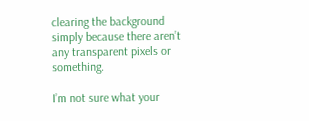clearing the background simply because there aren’t any transparent pixels or something.

I’m not sure what your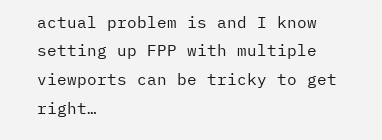actual problem is and I know setting up FPP with multiple viewports can be tricky to get right…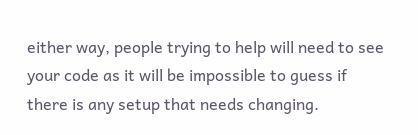either way, people trying to help will need to see your code as it will be impossible to guess if there is any setup that needs changing.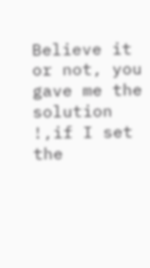Believe it or not, you gave me the solution !,if I set the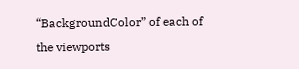“BackgroundColor” of each of the viewports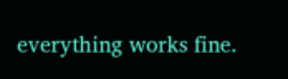everything works fine.